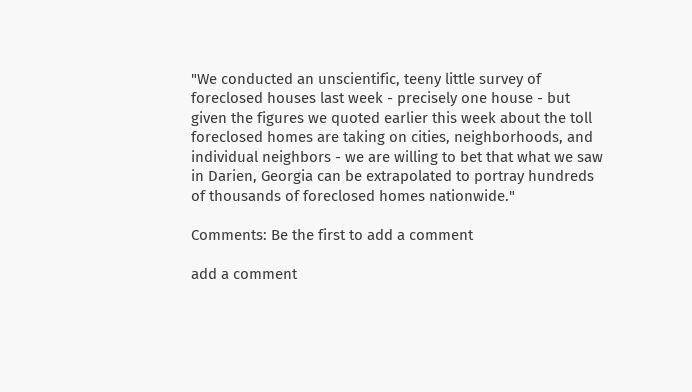"We conducted an unscientific, teeny little survey of foreclosed houses last week - precisely one house - but given the figures we quoted earlier this week about the toll foreclosed homes are taking on cities, neighborhoods, and individual neighbors - we are willing to bet that what we saw in Darien, Georgia can be extrapolated to portray hundreds of thousands of foreclosed homes nationwide."

Comments: Be the first to add a comment

add a comment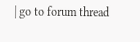| go to forum thread